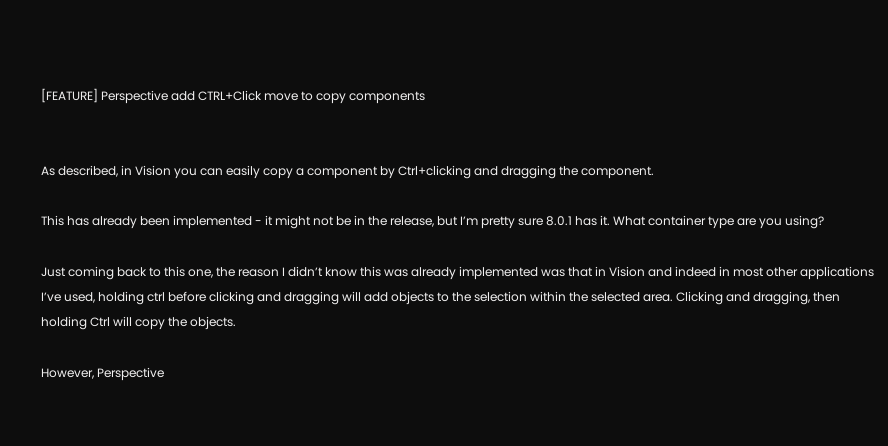[FEATURE] Perspective add CTRL+Click move to copy components


As described, in Vision you can easily copy a component by Ctrl+clicking and dragging the component.

This has already been implemented - it might not be in the release, but I’m pretty sure 8.0.1 has it. What container type are you using?

Just coming back to this one, the reason I didn’t know this was already implemented was that in Vision and indeed in most other applications I’ve used, holding ctrl before clicking and dragging will add objects to the selection within the selected area. Clicking and dragging, then holding Ctrl will copy the objects.

However, Perspective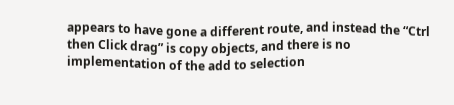appears to have gone a different route, and instead the “Ctrl then Click drag” is copy objects, and there is no implementation of the add to selection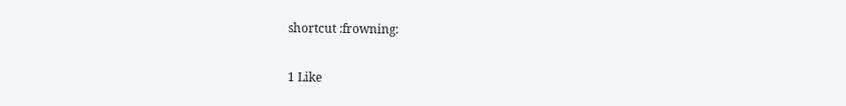shortcut :frowning:

1 Like